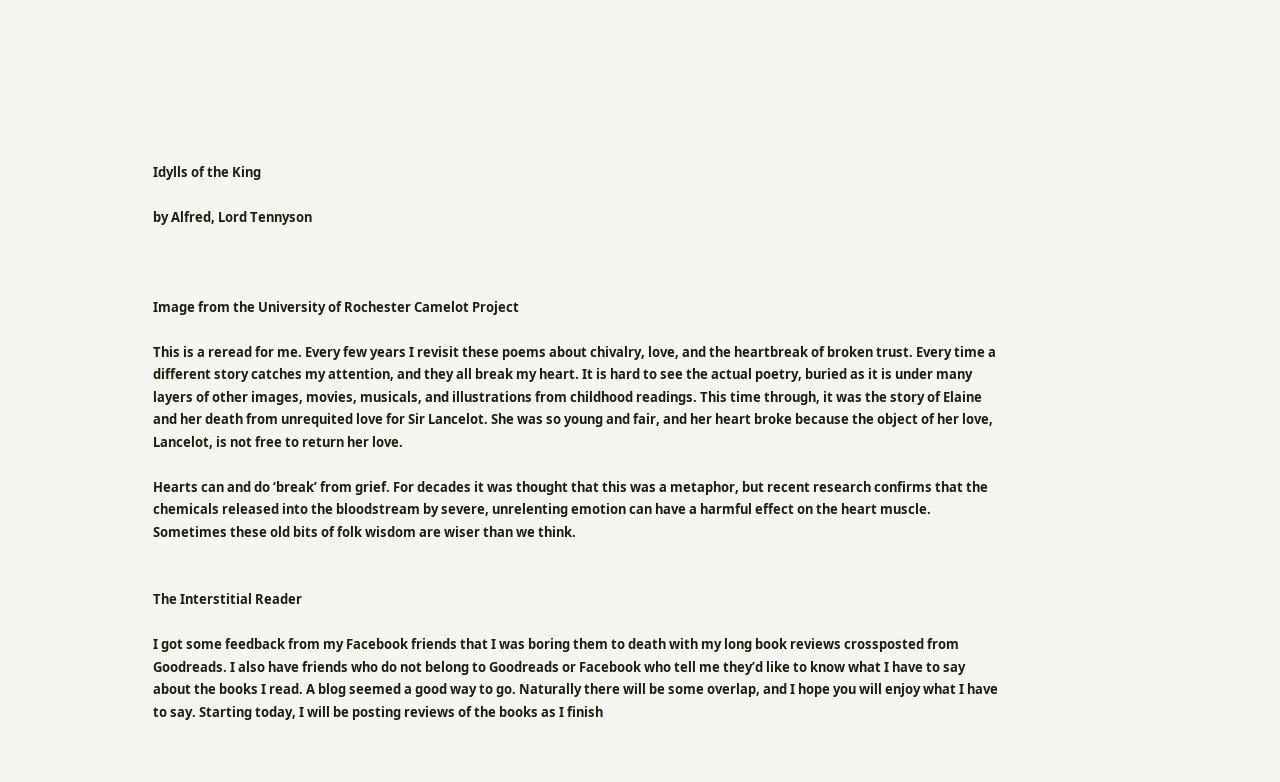Idylls of the King

by Alfred, Lord Tennyson



Image from the University of Rochester Camelot Project

This is a reread for me. Every few years I revisit these poems about chivalry, love, and the heartbreak of broken trust. Every time a different story catches my attention, and they all break my heart. It is hard to see the actual poetry, buried as it is under many layers of other images, movies, musicals, and illustrations from childhood readings. This time through, it was the story of Elaine and her death from unrequited love for Sir Lancelot. She was so young and fair, and her heart broke because the object of her love, Lancelot, is not free to return her love.

Hearts can and do ‘break’ from grief. For decades it was thought that this was a metaphor, but recent research confirms that the chemicals released into the bloodstream by severe, unrelenting emotion can have a harmful effect on the heart muscle. Sometimes these old bits of folk wisdom are wiser than we think.


The Interstitial Reader

I got some feedback from my Facebook friends that I was boring them to death with my long book reviews crossposted from Goodreads. I also have friends who do not belong to Goodreads or Facebook who tell me they’d like to know what I have to say about the books I read. A blog seemed a good way to go. Naturally there will be some overlap, and I hope you will enjoy what I have to say. Starting today, I will be posting reviews of the books as I finish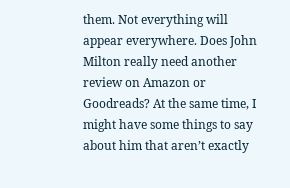them. Not everything will appear everywhere. Does John Milton really need another review on Amazon or Goodreads? At the same time, I might have some things to say about him that aren’t exactly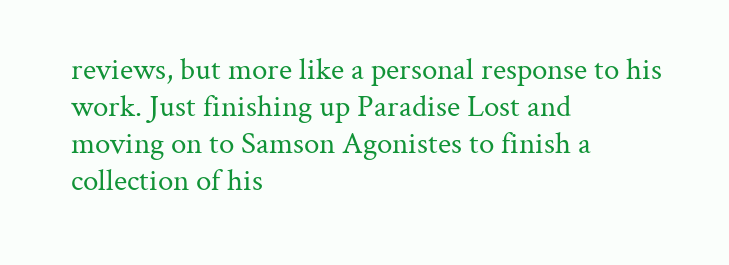reviews, but more like a personal response to his work. Just finishing up Paradise Lost and moving on to Samson Agonistes to finish a collection of his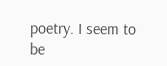poetry. I seem to be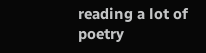reading a lot of poetry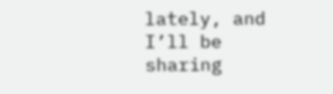lately, and I’ll be sharing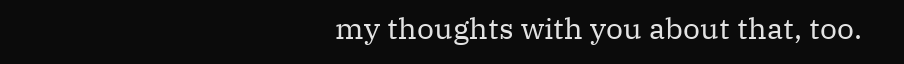my thoughts with you about that, too.